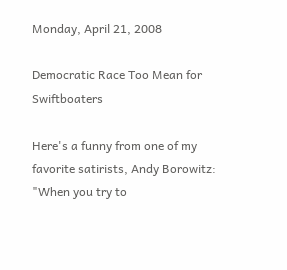Monday, April 21, 2008

Democratic Race Too Mean for Swiftboaters

Here's a funny from one of my favorite satirists, Andy Borowitz:
"When you try to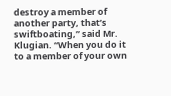destroy a member of another party, that’s swiftboating,” said Mr. Klugian. “When you do it to a member of your own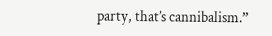party, that’s cannibalism.”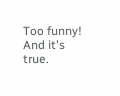Too funny! And it's true.